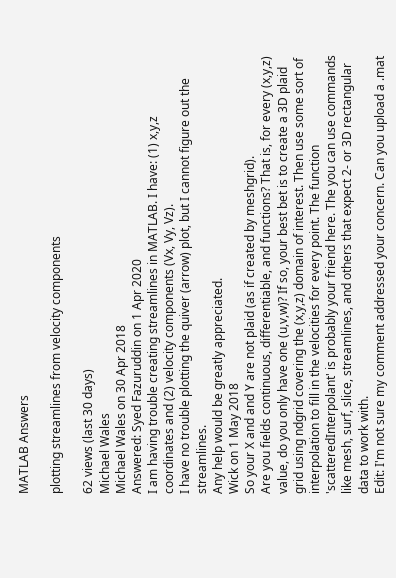MATLAB Answers

plotting streamlines from velocity components

62 views (last 30 days)
Michael Wales
Michael Wales on 30 Apr 2018
Answered: Syed Fazuruddin on 1 Apr 2020
I am having trouble creating streamlines in MATLAB. I have: (1) x,y,z coordinates and (2) velocity components (Vx, Vy, Vz).
I have no trouble plotting the quiver (arrow) plot, but I cannot figure out the streamlines.
Any help would be greatly appreciated.
Wick on 1 May 2018
So your X and and Y are not plaid (as if created by meshgrid).
Are you fields continuous, differentiable, and functions? That is, for every (x,y,z) value, do you only have one (u,v,w)? If so, your best bet is to create a 3D plaid grid using ndgrid covering the (x,y,z) domain of interest. Then use some sort of interpolation to fill in the velocities for every point. The function 'scatteredInterpolant' is probably your friend here. The you can use commands like mesh, surf, slice, streamlines, and others that expect 2- or 3D rectangular data to work with.
Edit: I'm not sure my comment addressed your concern. Can you upload a .mat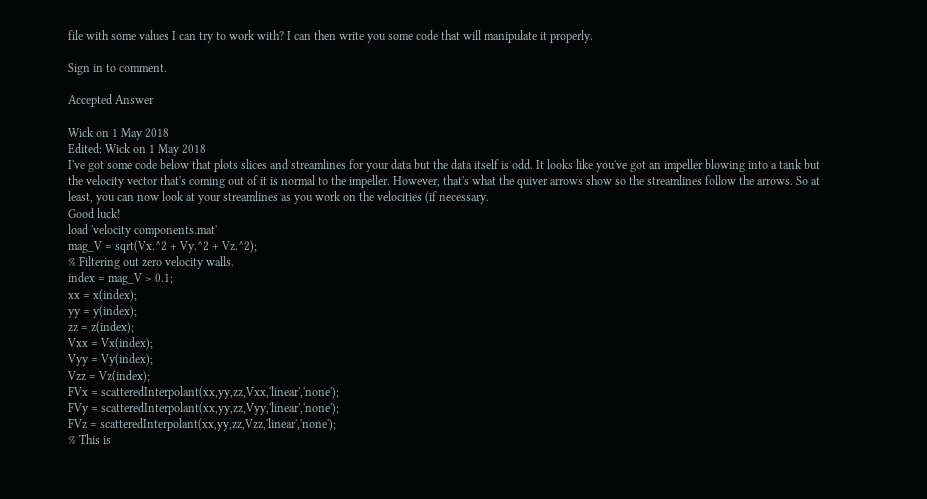file with some values I can try to work with? I can then write you some code that will manipulate it properly.

Sign in to comment.

Accepted Answer

Wick on 1 May 2018
Edited: Wick on 1 May 2018
I've got some code below that plots slices and streamlines for your data but the data itself is odd. It looks like you've got an impeller blowing into a tank but the velocity vector that's coming out of it is normal to the impeller. However, that's what the quiver arrows show so the streamlines follow the arrows. So at least, you can now look at your streamlines as you work on the velocities (if necessary.
Good luck!
load 'velocity components.mat'
mag_V = sqrt(Vx.^2 + Vy.^2 + Vz.^2);
% Filtering out zero velocity walls.
index = mag_V > 0.1;
xx = x(index);
yy = y(index);
zz = z(index);
Vxx = Vx(index);
Vyy = Vy(index);
Vzz = Vz(index);
FVx = scatteredInterpolant(xx,yy,zz,Vxx,'linear','none');
FVy = scatteredInterpolant(xx,yy,zz,Vyy,'linear','none');
FVz = scatteredInterpolant(xx,yy,zz,Vzz,'linear','none');
% This is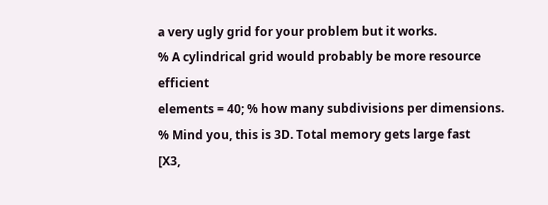a very ugly grid for your problem but it works.
% A cylindrical grid would probably be more resource efficient
elements = 40; % how many subdivisions per dimensions.
% Mind you, this is 3D. Total memory gets large fast
[X3,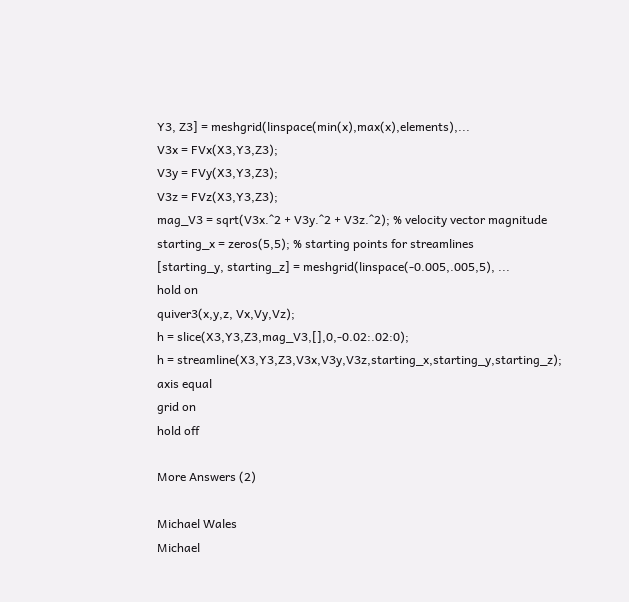Y3, Z3] = meshgrid(linspace(min(x),max(x),elements),...
V3x = FVx(X3,Y3,Z3);
V3y = FVy(X3,Y3,Z3);
V3z = FVz(X3,Y3,Z3);
mag_V3 = sqrt(V3x.^2 + V3y.^2 + V3z.^2); % velocity vector magnitude
starting_x = zeros(5,5); % starting points for streamlines
[starting_y, starting_z] = meshgrid(linspace(-0.005,.005,5), ...
hold on
quiver3(x,y,z, Vx,Vy,Vz);
h = slice(X3,Y3,Z3,mag_V3,[],0,-0.02:.02:0);
h = streamline(X3,Y3,Z3,V3x,V3y,V3z,starting_x,starting_y,starting_z);
axis equal
grid on
hold off

More Answers (2)

Michael Wales
Michael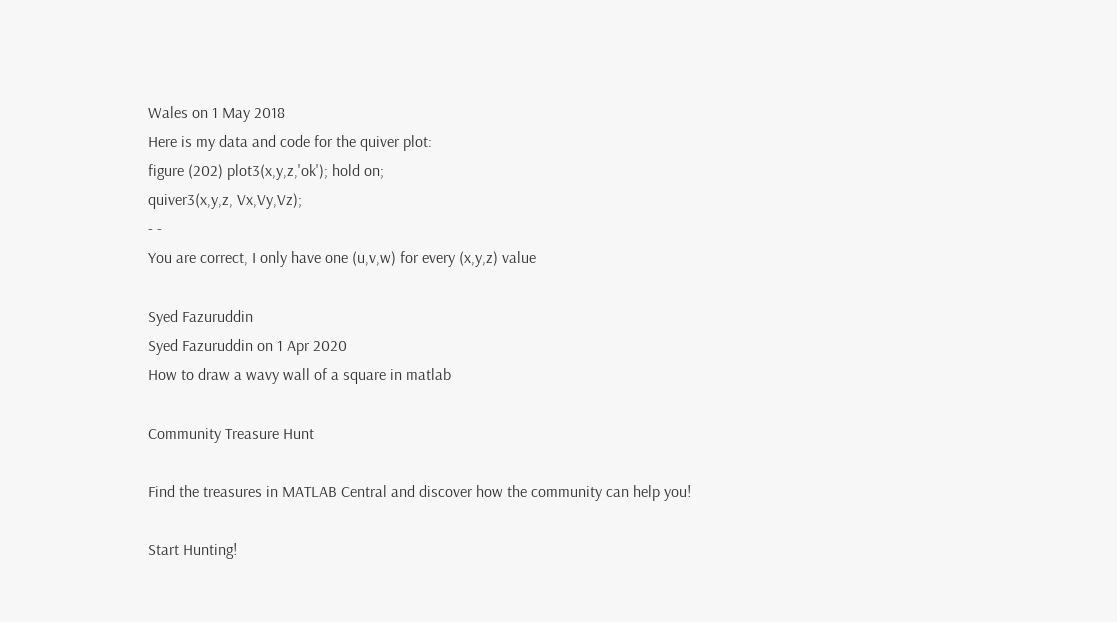Wales on 1 May 2018
Here is my data and code for the quiver plot:
figure (202) plot3(x,y,z,'ok'); hold on;
quiver3(x,y,z, Vx,Vy,Vz);
- -
You are correct, I only have one (u,v,w) for every (x,y,z) value

Syed Fazuruddin
Syed Fazuruddin on 1 Apr 2020
How to draw a wavy wall of a square in matlab

Community Treasure Hunt

Find the treasures in MATLAB Central and discover how the community can help you!

Start Hunting!